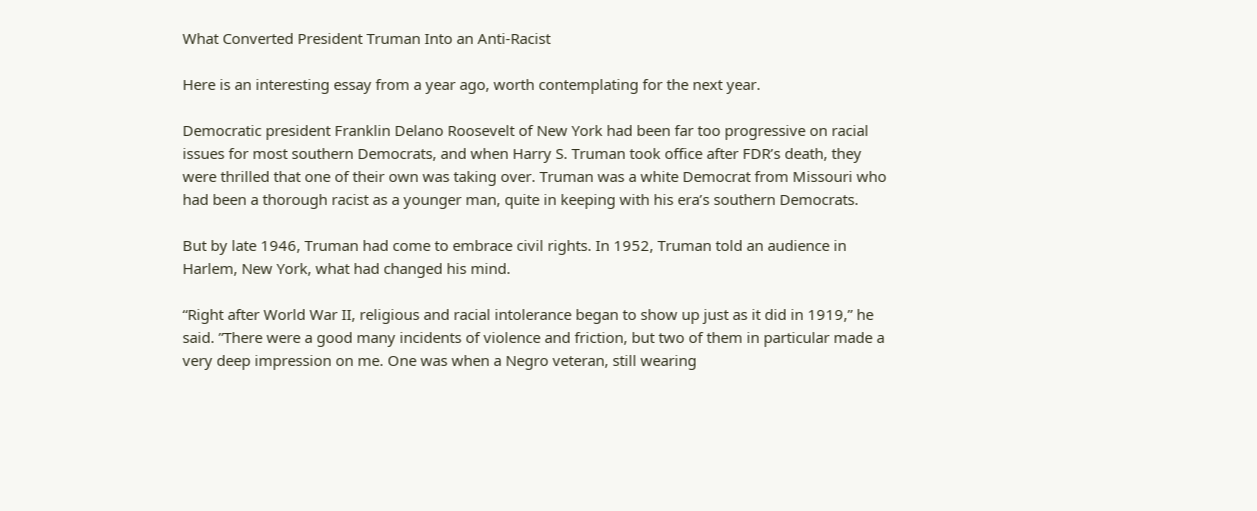What Converted President Truman Into an Anti-Racist

Here is an interesting essay from a year ago, worth contemplating for the next year.

Democratic president Franklin Delano Roosevelt of New York had been far too progressive on racial issues for most southern Democrats, and when Harry S. Truman took office after FDR’s death, they were thrilled that one of their own was taking over. Truman was a white Democrat from Missouri who had been a thorough racist as a younger man, quite in keeping with his era’s southern Democrats.

But by late 1946, Truman had come to embrace civil rights. In 1952, Truman told an audience in Harlem, New York, what had changed his mind.

“Right after World War II, religious and racial intolerance began to show up just as it did in 1919,” he said. ”There were a good many incidents of violence and friction, but two of them in particular made a very deep impression on me. One was when a Negro veteran, still wearing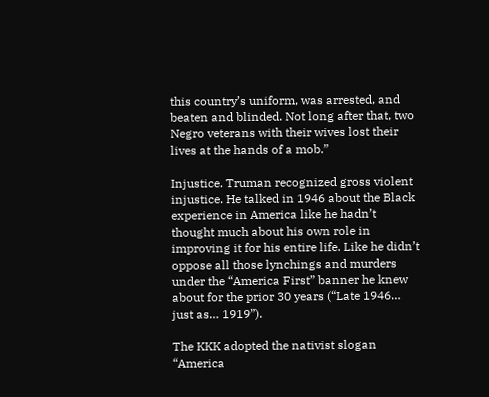this country’s uniform, was arrested, and beaten and blinded. Not long after that, two Negro veterans with their wives lost their lives at the hands of a mob.”

Injustice. Truman recognized gross violent injustice. He talked in 1946 about the Black experience in America like he hadn’t thought much about his own role in improving it for his entire life. Like he didn’t oppose all those lynchings and murders under the “America First” banner he knew about for the prior 30 years (“Late 1946… just as… 1919”).

The KKK adopted the nativist slogan “America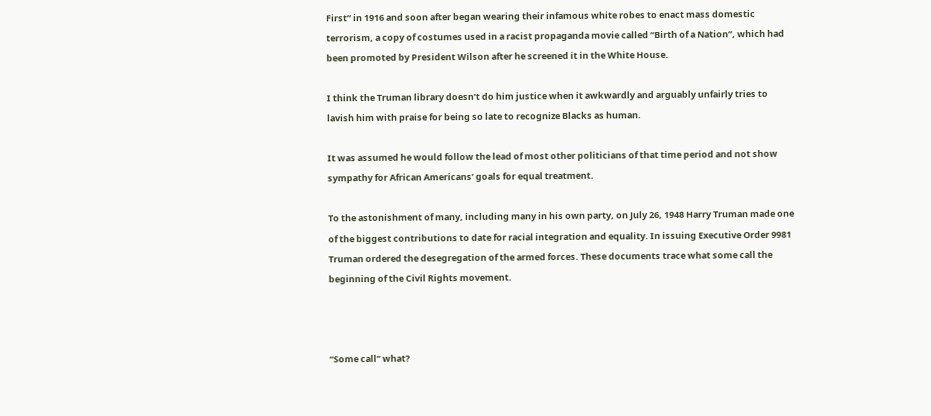First” in 1916 and soon after began wearing their infamous white robes to enact mass domestic terrorism, a copy of costumes used in a racist propaganda movie called “Birth of a Nation”, which had been promoted by President Wilson after he screened it in the White House.

I think the Truman library doesn’t do him justice when it awkwardly and arguably unfairly tries to lavish him with praise for being so late to recognize Blacks as human.

It was assumed he would follow the lead of most other politicians of that time period and not show sympathy for African Americans’ goals for equal treatment.

To the astonishment of many, including many in his own party, on July 26, 1948 Harry Truman made one of the biggest contributions to date for racial integration and equality. In issuing Executive Order 9981 Truman ordered the desegregation of the armed forces. These documents trace what some call the beginning of the Civil Rights movement.



“Some call” what?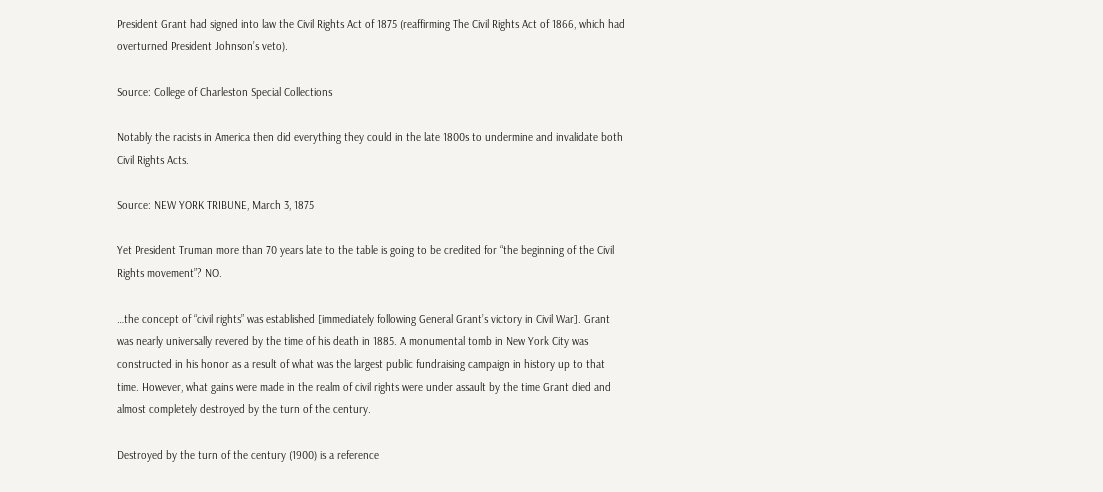President Grant had signed into law the Civil Rights Act of 1875 (reaffirming The Civil Rights Act of 1866, which had overturned President Johnson’s veto).

Source: College of Charleston Special Collections

Notably the racists in America then did everything they could in the late 1800s to undermine and invalidate both Civil Rights Acts.

Source: NEW YORK TRIBUNE, March 3, 1875

Yet President Truman more than 70 years late to the table is going to be credited for “the beginning of the Civil Rights movement”? NO.

…the concept of “civil rights” was established [immediately following General Grant’s victory in Civil War]. Grant was nearly universally revered by the time of his death in 1885. A monumental tomb in New York City was constructed in his honor as a result of what was the largest public fundraising campaign in history up to that time. However, what gains were made in the realm of civil rights were under assault by the time Grant died and almost completely destroyed by the turn of the century.

Destroyed by the turn of the century (1900) is a reference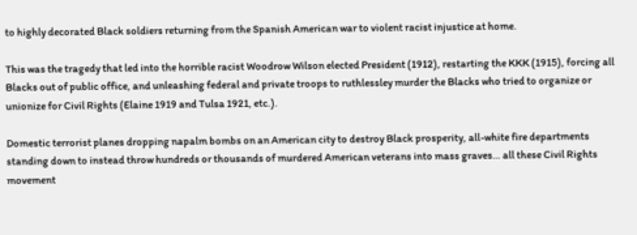to highly decorated Black soldiers returning from the Spanish American war to violent racist injustice at home.

This was the tragedy that led into the horrible racist Woodrow Wilson elected President (1912), restarting the KKK (1915), forcing all Blacks out of public office, and unleashing federal and private troops to ruthlessley murder the Blacks who tried to organize or unionize for Civil Rights (Elaine 1919 and Tulsa 1921, etc.).

Domestic terrorist planes dropping napalm bombs on an American city to destroy Black prosperity, all-white fire departments standing down to instead throw hundreds or thousands of murdered American veterans into mass graves… all these Civil Rights movement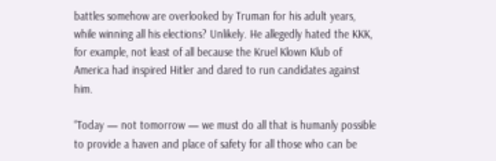battles somehow are overlooked by Truman for his adult years, while winning all his elections? Unlikely. He allegedly hated the KKK, for example, not least of all because the Kruel Klown Klub of America had inspired Hitler and dared to run candidates against him.

“Today — not tomorrow — we must do all that is humanly possible to provide a haven and place of safety for all those who can be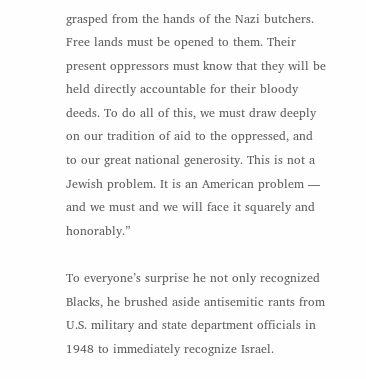grasped from the hands of the Nazi butchers. Free lands must be opened to them. Their present oppressors must know that they will be held directly accountable for their bloody deeds. To do all of this, we must draw deeply on our tradition of aid to the oppressed, and to our great national generosity. This is not a Jewish problem. It is an American problem — and we must and we will face it squarely and honorably.”

To everyone’s surprise he not only recognized Blacks, he brushed aside antisemitic rants from U.S. military and state department officials in 1948 to immediately recognize Israel.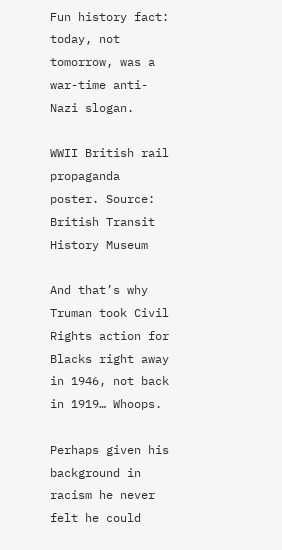Fun history fact: today, not tomorrow, was a war-time anti-Nazi slogan.

WWII British rail propaganda poster. Source: British Transit History Museum

And that’s why Truman took Civil Rights action for Blacks right away in 1946, not back in 1919… Whoops.

Perhaps given his background in racism he never felt he could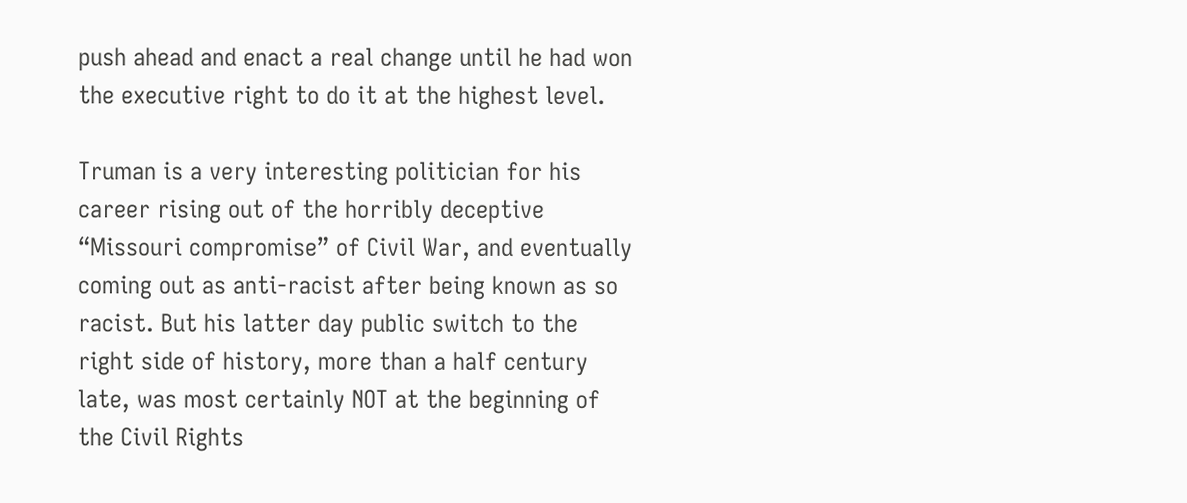push ahead and enact a real change until he had won the executive right to do it at the highest level.

Truman is a very interesting politician for his career rising out of the horribly deceptive “Missouri compromise” of Civil War, and eventually coming out as anti-racist after being known as so racist. But his latter day public switch to the right side of history, more than a half century late, was most certainly NOT at the beginning of the Civil Rights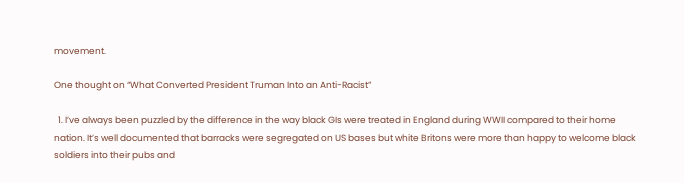movement.

One thought on “What Converted President Truman Into an Anti-Racist”

  1. I’ve always been puzzled by the difference in the way black GIs were treated in England during WWII compared to their home nation. It’s well documented that barracks were segregated on US bases but white Britons were more than happy to welcome black soldiers into their pubs and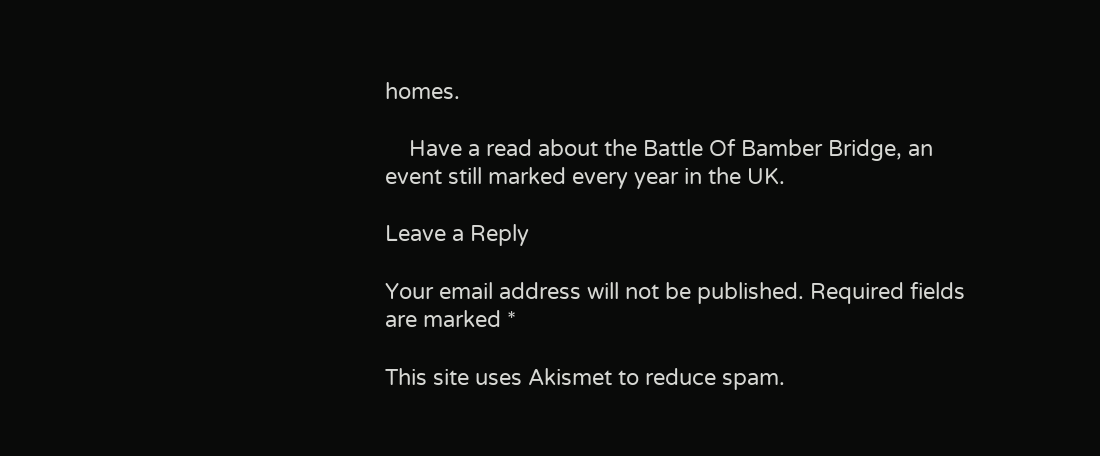homes.

    Have a read about the Battle Of Bamber Bridge, an event still marked every year in the UK.

Leave a Reply

Your email address will not be published. Required fields are marked *

This site uses Akismet to reduce spam.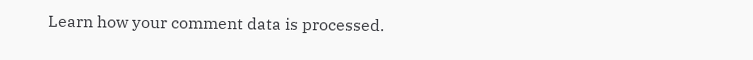Learn how your comment data is processed.